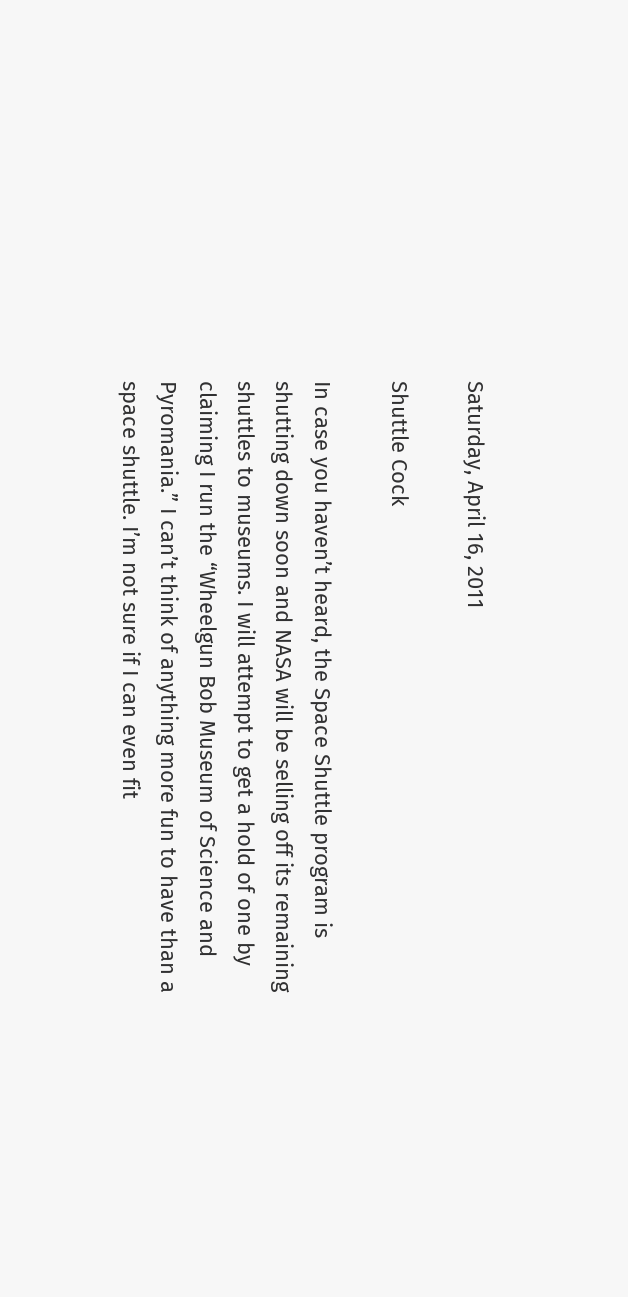Saturday, April 16, 2011

Shuttle Cock

In case you haven’t heard, the Space Shuttle program is shutting down soon and NASA will be selling off its remaining shuttles to museums. I will attempt to get a hold of one by claiming I run the “Wheelgun Bob Museum of Science and Pyromania.” I can’t think of anything more fun to have than a space shuttle. I’m not sure if I can even fit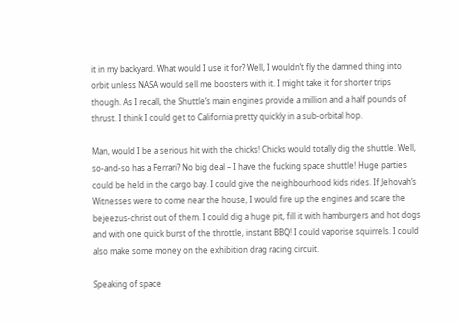it in my backyard. What would I use it for? Well, I wouldn’t fly the damned thing into orbit unless NASA would sell me boosters with it. I might take it for shorter trips though. As I recall, the Shuttle’s main engines provide a million and a half pounds of thrust. I think I could get to California pretty quickly in a sub-orbital hop.

Man, would I be a serious hit with the chicks! Chicks would totally dig the shuttle. Well, so-and-so has a Ferrari? No big deal – I have the fucking space shuttle! Huge parties could be held in the cargo bay. I could give the neighbourhood kids rides. If Jehovah’s Witnesses were to come near the house, I would fire up the engines and scare the bejeezus-christ out of them. I could dig a huge pit, fill it with hamburgers and hot dogs and with one quick burst of the throttle, instant BBQ! I could vaporise squirrels. I could also make some money on the exhibition drag racing circuit.

Speaking of space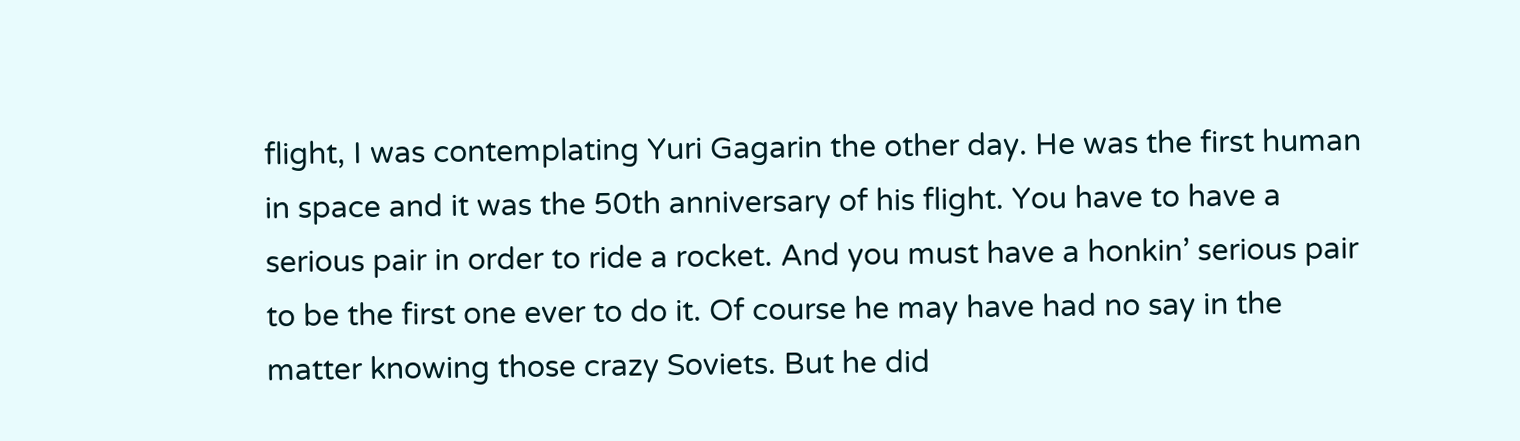flight, I was contemplating Yuri Gagarin the other day. He was the first human in space and it was the 50th anniversary of his flight. You have to have a serious pair in order to ride a rocket. And you must have a honkin’ serious pair to be the first one ever to do it. Of course he may have had no say in the matter knowing those crazy Soviets. But he did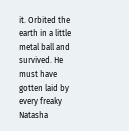it. Orbited the earth in a little metal ball and survived. He must have gotten laid by every freaky Natasha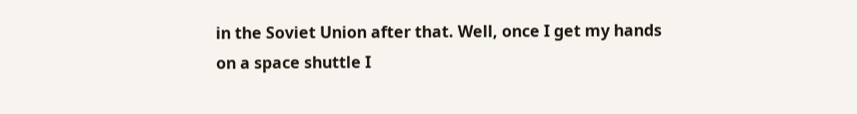in the Soviet Union after that. Well, once I get my hands on a space shuttle I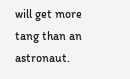will get more tang than an astronaut.